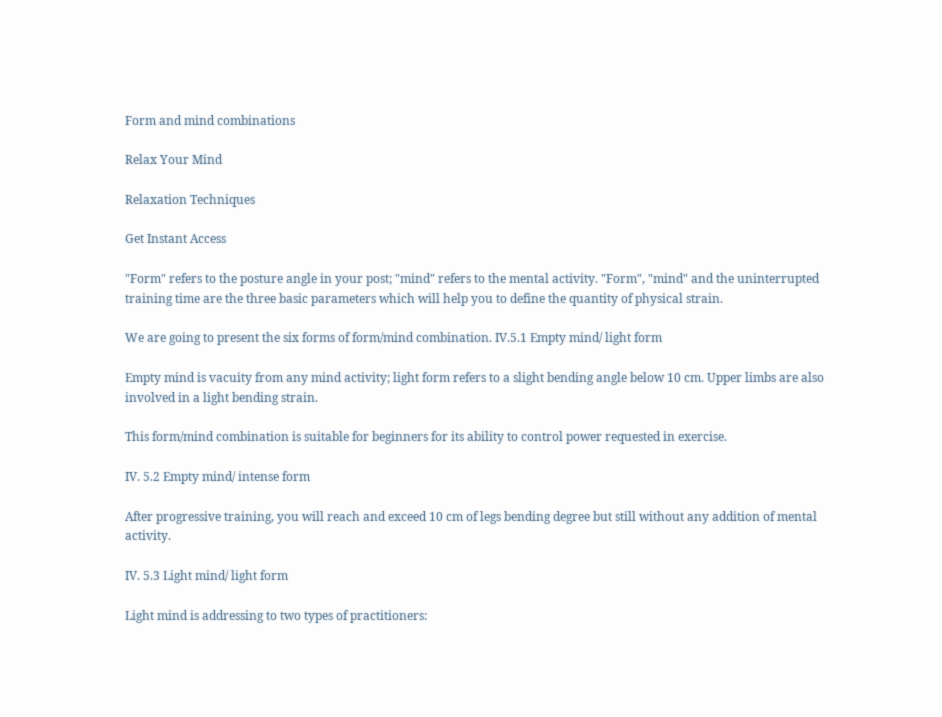Form and mind combinations

Relax Your Mind

Relaxation Techniques

Get Instant Access

"Form" refers to the posture angle in your post; "mind" refers to the mental activity. "Form", "mind" and the uninterrupted training time are the three basic parameters which will help you to define the quantity of physical strain.

We are going to present the six forms of form/mind combination. IV.5.1 Empty mind/ light form

Empty mind is vacuity from any mind activity; light form refers to a slight bending angle below 10 cm. Upper limbs are also involved in a light bending strain.

This form/mind combination is suitable for beginners for its ability to control power requested in exercise.

IV. 5.2 Empty mind/ intense form

After progressive training, you will reach and exceed 10 cm of legs bending degree but still without any addition of mental activity.

IV. 5.3 Light mind/ light form

Light mind is addressing to two types of practitioners: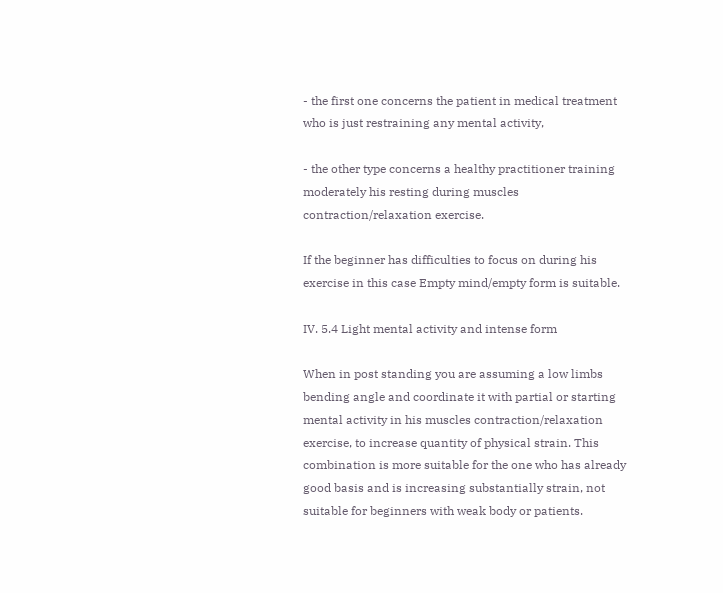- the first one concerns the patient in medical treatment who is just restraining any mental activity,

- the other type concerns a healthy practitioner training moderately his resting during muscles contraction/relaxation exercise.

If the beginner has difficulties to focus on during his exercise in this case Empty mind/empty form is suitable.

IV. 5.4 Light mental activity and intense form

When in post standing you are assuming a low limbs bending angle and coordinate it with partial or starting mental activity in his muscles contraction/relaxation exercise, to increase quantity of physical strain. This combination is more suitable for the one who has already good basis and is increasing substantially strain, not suitable for beginners with weak body or patients.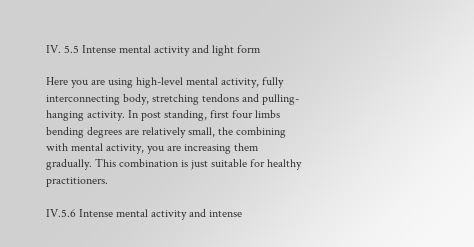IV. 5.5 Intense mental activity and light form

Here you are using high-level mental activity, fully interconnecting body, stretching tendons and pulling-hanging activity. In post standing, first four limbs bending degrees are relatively small, the combining with mental activity, you are increasing them gradually. This combination is just suitable for healthy practitioners.

IV.5.6 Intense mental activity and intense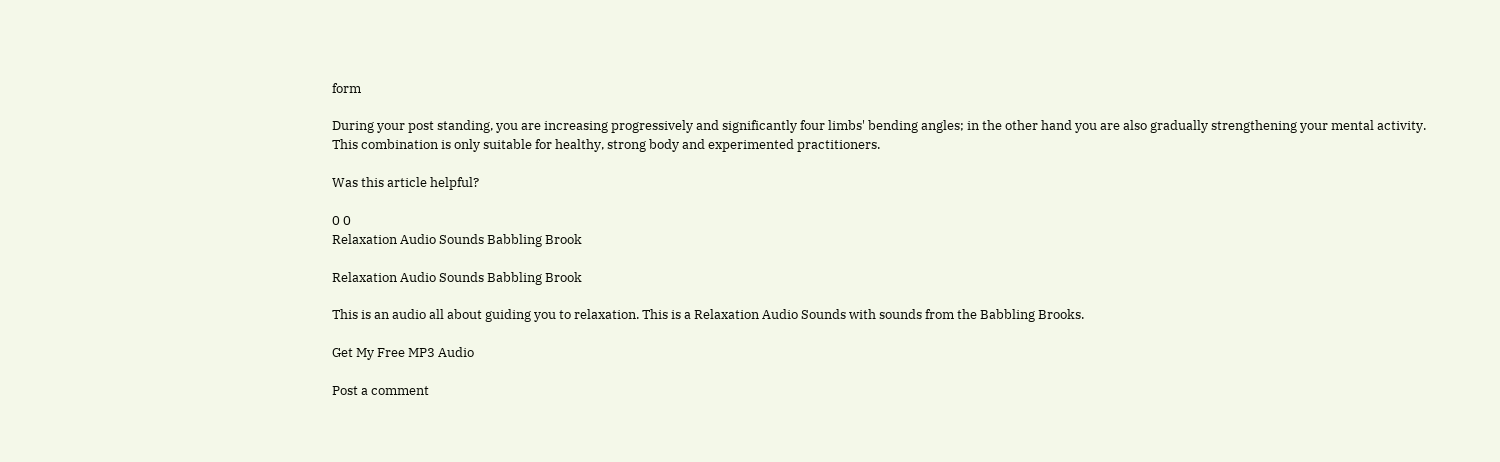form

During your post standing, you are increasing progressively and significantly four limbs' bending angles; in the other hand you are also gradually strengthening your mental activity. This combination is only suitable for healthy, strong body and experimented practitioners.

Was this article helpful?

0 0
Relaxation Audio Sounds Babbling Brook

Relaxation Audio Sounds Babbling Brook

This is an audio all about guiding you to relaxation. This is a Relaxation Audio Sounds with sounds from the Babbling Brooks.

Get My Free MP3 Audio

Post a comment